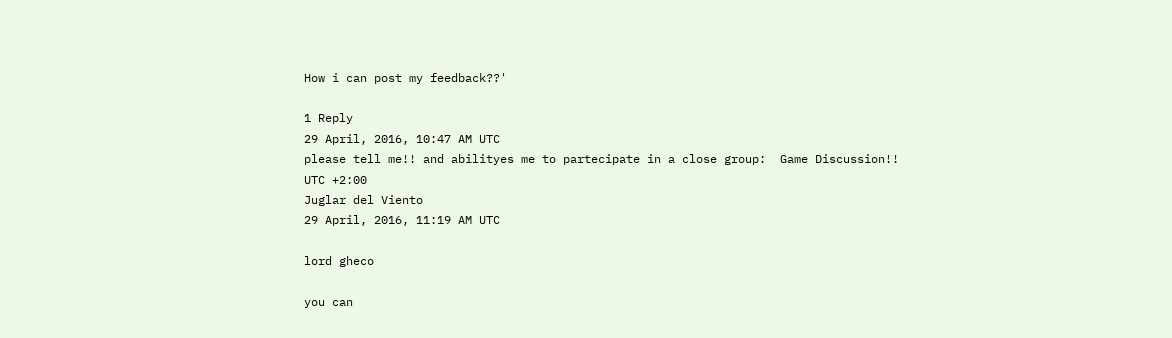How i can post my feedback??'

1 Reply
29 April, 2016, 10:47 AM UTC
please tell me!! and abilityes me to partecipate in a close group:  Game Discussion!!
UTC +2:00
Juglar del Viento
29 April, 2016, 11:19 AM UTC

lord gheco

you can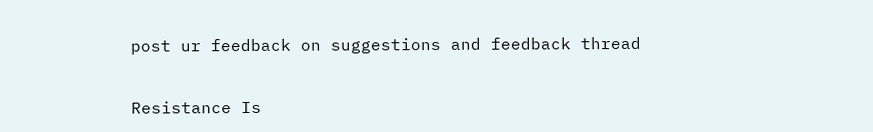post ur feedback on suggestions and feedback thread


Resistance Is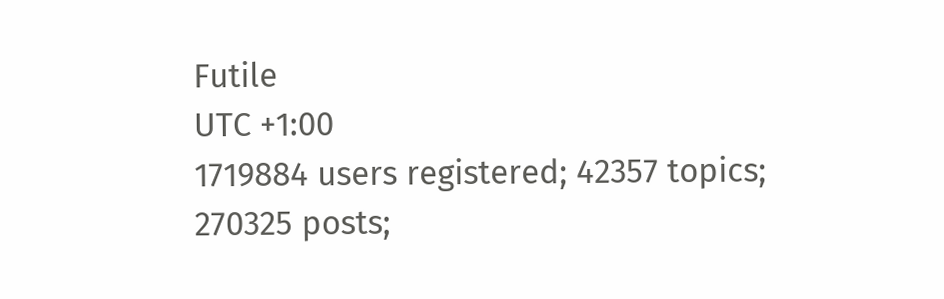Futile
UTC +1:00
1719884 users registered; 42357 topics; 270325 posts;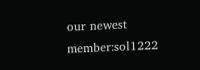our newest member:sol1222